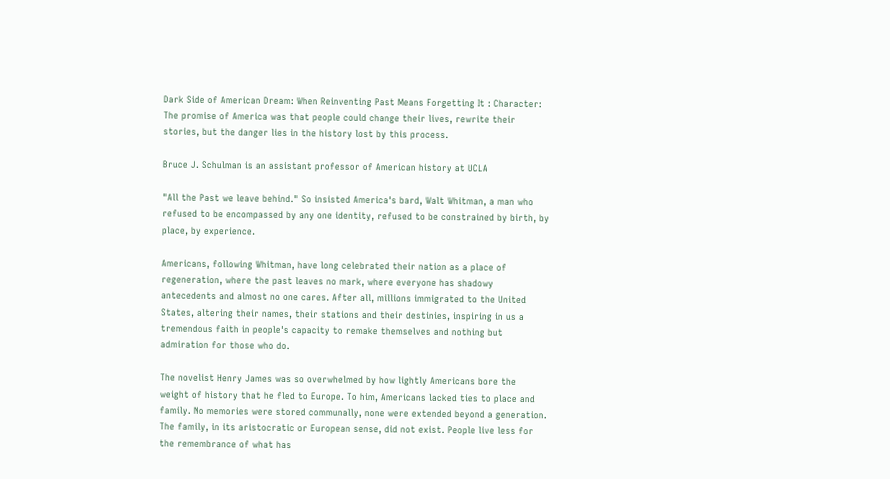Dark Side of American Dream: When Reinventing Past Means Forgetting It : Character: The promise of America was that people could change their lives, rewrite their stories, but the danger lies in the history lost by this process.

Bruce J. Schulman is an assistant professor of American history at UCLA

"All the Past we leave behind." So insisted America's bard, Walt Whitman, a man who refused to be encompassed by any one identity, refused to be constrained by birth, by place, by experience.

Americans, following Whitman, have long celebrated their nation as a place of regeneration, where the past leaves no mark, where everyone has shadowy antecedents and almost no one cares. After all, millions immigrated to the United States, altering their names, their stations and their destinies, inspiring in us a tremendous faith in people's capacity to remake themselves and nothing but admiration for those who do.

The novelist Henry James was so overwhelmed by how lightly Americans bore the weight of history that he fled to Europe. To him, Americans lacked ties to place and family. No memories were stored communally, none were extended beyond a generation. The family, in its aristocratic or European sense, did not exist. People live less for the remembrance of what has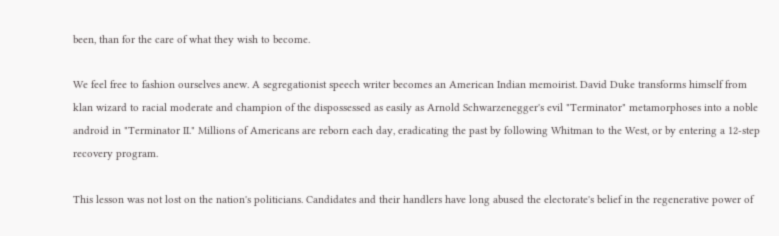been, than for the care of what they wish to become.

We feel free to fashion ourselves anew. A segregationist speech writer becomes an American Indian memoirist. David Duke transforms himself from klan wizard to racial moderate and champion of the dispossessed as easily as Arnold Schwarzenegger's evil "Terminator" metamorphoses into a noble android in "Terminator II." Millions of Americans are reborn each day, eradicating the past by following Whitman to the West, or by entering a 12-step recovery program.

This lesson was not lost on the nation's politicians. Candidates and their handlers have long abused the electorate's belief in the regenerative power of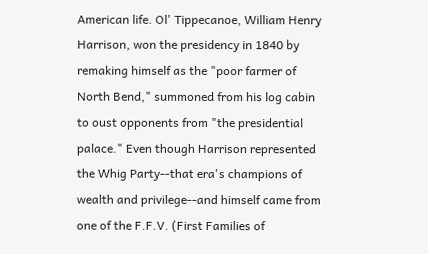American life. Ol' Tippecanoe, William Henry Harrison, won the presidency in 1840 by remaking himself as the "poor farmer of North Bend," summoned from his log cabin to oust opponents from "the presidential palace." Even though Harrison represented the Whig Party--that era's champions of wealth and privilege--and himself came from one of the F.F.V. (First Families of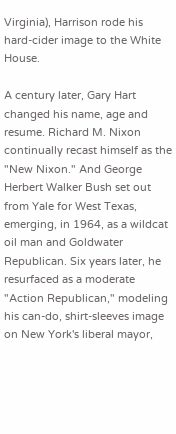Virginia), Harrison rode his hard-cider image to the White House.

A century later, Gary Hart changed his name, age and resume. Richard M. Nixon continually recast himself as the "New Nixon." And George Herbert Walker Bush set out from Yale for West Texas, emerging, in 1964, as a wildcat oil man and Goldwater Republican. Six years later, he resurfaced as a moderate "Action Republican," modeling his can-do, shirt-sleeves image on New York's liberal mayor,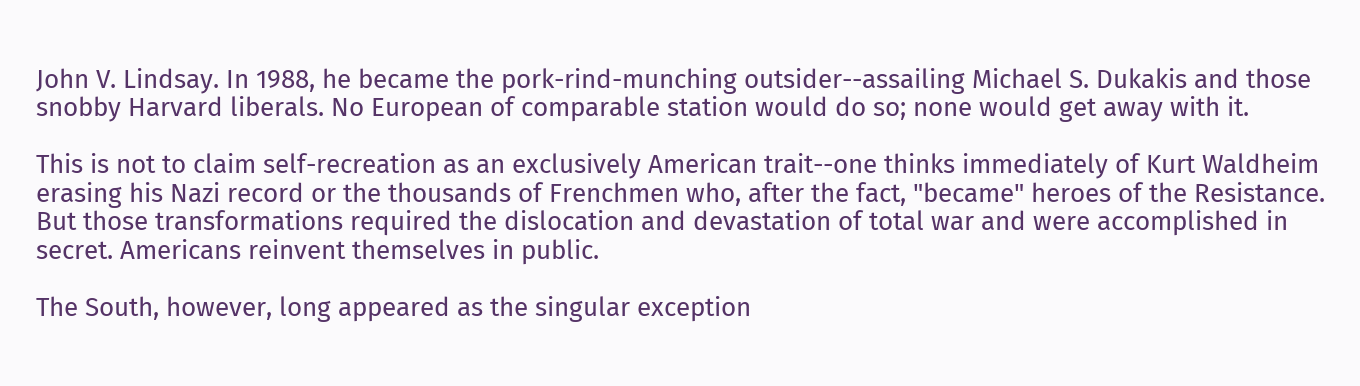John V. Lindsay. In 1988, he became the pork-rind-munching outsider--assailing Michael S. Dukakis and those snobby Harvard liberals. No European of comparable station would do so; none would get away with it.

This is not to claim self-recreation as an exclusively American trait--one thinks immediately of Kurt Waldheim erasing his Nazi record or the thousands of Frenchmen who, after the fact, "became" heroes of the Resistance. But those transformations required the dislocation and devastation of total war and were accomplished in secret. Americans reinvent themselves in public.

The South, however, long appeared as the singular exception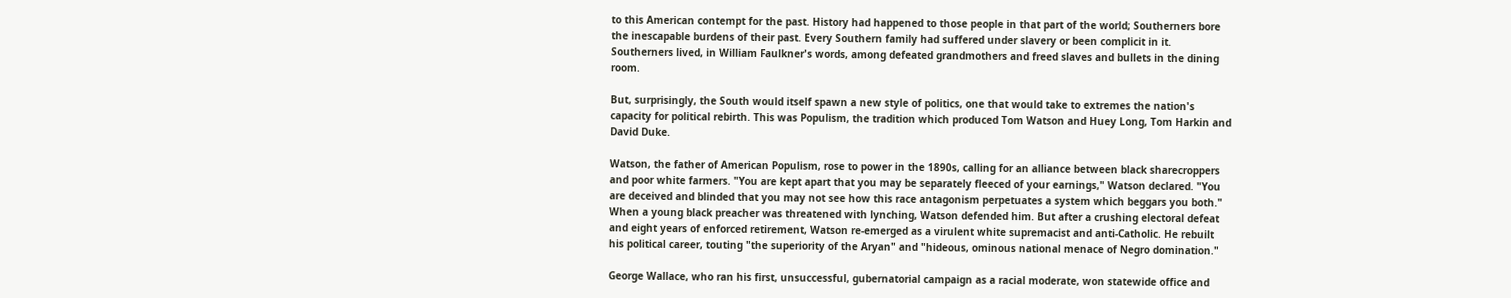to this American contempt for the past. History had happened to those people in that part of the world; Southerners bore the inescapable burdens of their past. Every Southern family had suffered under slavery or been complicit in it. Southerners lived, in William Faulkner's words, among defeated grandmothers and freed slaves and bullets in the dining room.

But, surprisingly, the South would itself spawn a new style of politics, one that would take to extremes the nation's capacity for political rebirth. This was Populism, the tradition which produced Tom Watson and Huey Long, Tom Harkin and David Duke.

Watson, the father of American Populism, rose to power in the 1890s, calling for an alliance between black sharecroppers and poor white farmers. "You are kept apart that you may be separately fleeced of your earnings," Watson declared. "You are deceived and blinded that you may not see how this race antagonism perpetuates a system which beggars you both." When a young black preacher was threatened with lynching, Watson defended him. But after a crushing electoral defeat and eight years of enforced retirement, Watson re-emerged as a virulent white supremacist and anti-Catholic. He rebuilt his political career, touting "the superiority of the Aryan" and "hideous, ominous national menace of Negro domination."

George Wallace, who ran his first, unsuccessful, gubernatorial campaign as a racial moderate, won statewide office and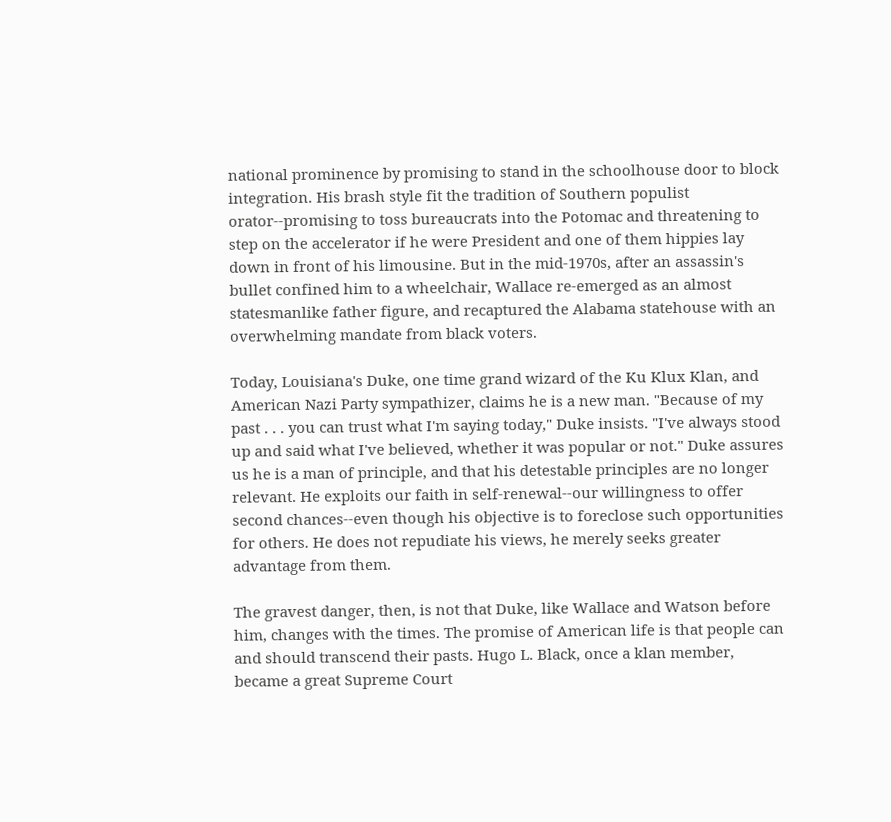national prominence by promising to stand in the schoolhouse door to block integration. His brash style fit the tradition of Southern populist orator--promising to toss bureaucrats into the Potomac and threatening to step on the accelerator if he were President and one of them hippies lay down in front of his limousine. But in the mid-1970s, after an assassin's bullet confined him to a wheelchair, Wallace re-emerged as an almost statesmanlike father figure, and recaptured the Alabama statehouse with an overwhelming mandate from black voters.

Today, Louisiana's Duke, one time grand wizard of the Ku Klux Klan, and American Nazi Party sympathizer, claims he is a new man. "Because of my past . . . you can trust what I'm saying today," Duke insists. "I've always stood up and said what I've believed, whether it was popular or not." Duke assures us he is a man of principle, and that his detestable principles are no longer relevant. He exploits our faith in self-renewal--our willingness to offer second chances--even though his objective is to foreclose such opportunities for others. He does not repudiate his views, he merely seeks greater advantage from them.

The gravest danger, then, is not that Duke, like Wallace and Watson before him, changes with the times. The promise of American life is that people can and should transcend their pasts. Hugo L. Black, once a klan member, became a great Supreme Court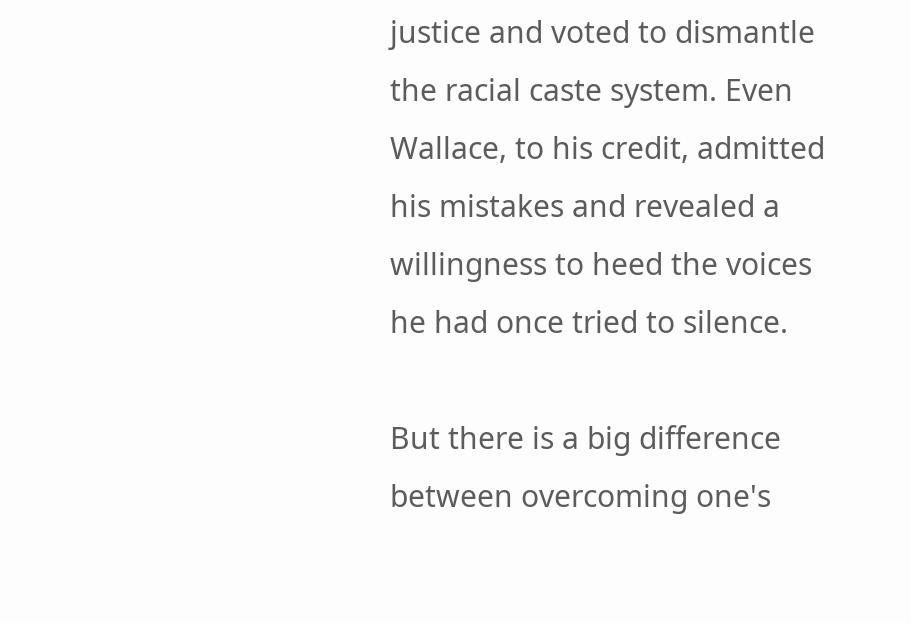justice and voted to dismantle the racial caste system. Even Wallace, to his credit, admitted his mistakes and revealed a willingness to heed the voices he had once tried to silence.

But there is a big difference between overcoming one's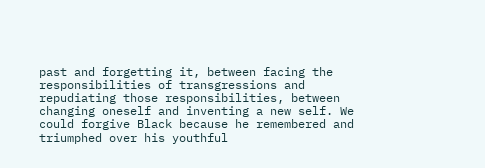past and forgetting it, between facing the responsibilities of transgressions and repudiating those responsibilities, between changing oneself and inventing a new self. We could forgive Black because he remembered and triumphed over his youthful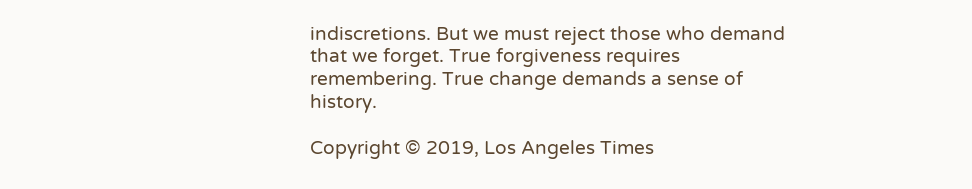indiscretions. But we must reject those who demand that we forget. True forgiveness requires remembering. True change demands a sense of history.

Copyright © 2019, Los Angeles Times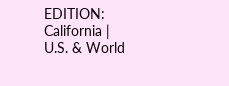EDITION: California | U.S. & World